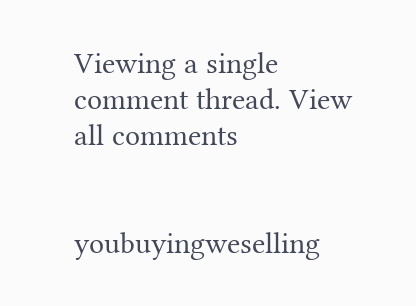Viewing a single comment thread. View all comments


youbuyingweselling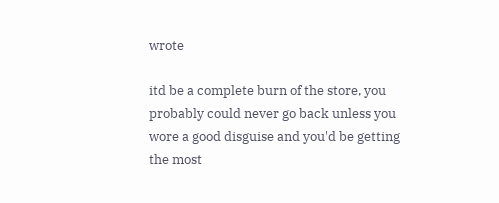wrote

itd be a complete burn of the store, you probably could never go back unless you wore a good disguise and you'd be getting the most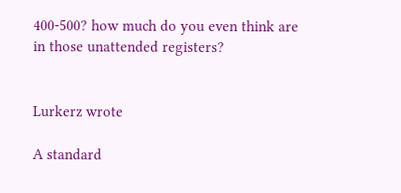400-500? how much do you even think are in those unattended registers?


Lurkerz wrote

A standard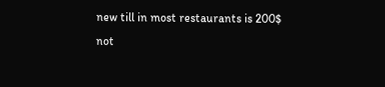new till in most restaurants is 200$ not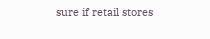sure if retail stores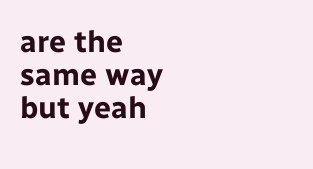are the same way but yeah